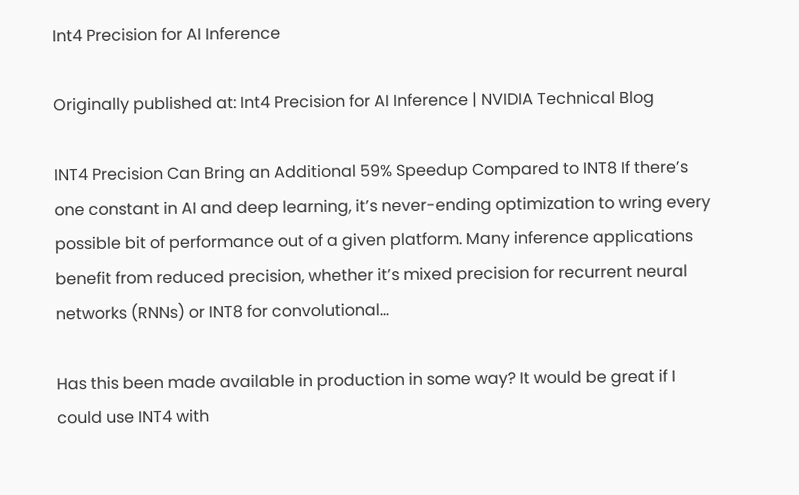Int4 Precision for AI Inference

Originally published at: Int4 Precision for AI Inference | NVIDIA Technical Blog

INT4 Precision Can Bring an Additional 59% Speedup Compared to INT8 If there’s one constant in AI and deep learning, it’s never-ending optimization to wring every possible bit of performance out of a given platform. Many inference applications benefit from reduced precision, whether it’s mixed precision for recurrent neural networks (RNNs) or INT8 for convolutional…

Has this been made available in production in some way? It would be great if I could use INT4 with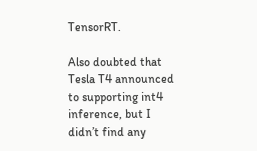TensorRT.

Also doubted that Tesla T4 announced to supporting int4 inference, but I didn’t find any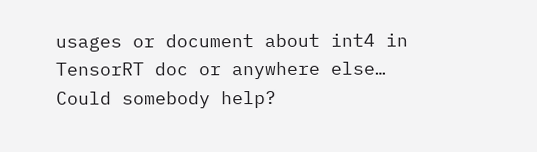usages or document about int4 in TensorRT doc or anywhere else… Could somebody help?